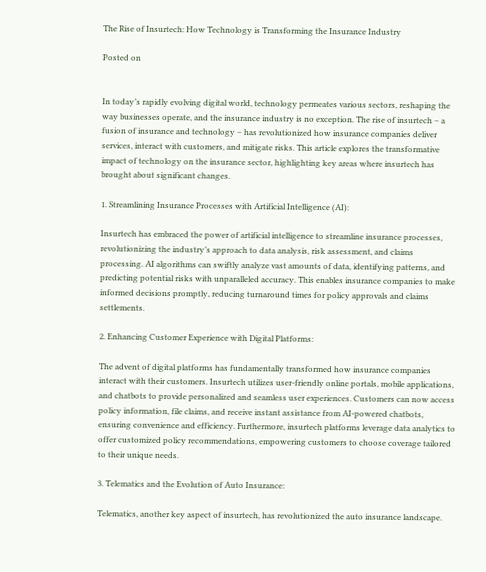The Rise of Insurtech: How Technology is Transforming the Insurance Industry

Posted on


In today’s rapidly evolving digital world, technology permeates various sectors, reshaping the way businesses operate, and the insurance industry is no exception. The rise of insurtech – a fusion of insurance and technology – has revolutionized how insurance companies deliver services, interact with customers, and mitigate risks. This article explores the transformative impact of technology on the insurance sector, highlighting key areas where insurtech has brought about significant changes.

1. Streamlining Insurance Processes with Artificial Intelligence (AI):

Insurtech has embraced the power of artificial intelligence to streamline insurance processes, revolutionizing the industry’s approach to data analysis, risk assessment, and claims processing. AI algorithms can swiftly analyze vast amounts of data, identifying patterns, and predicting potential risks with unparalleled accuracy. This enables insurance companies to make informed decisions promptly, reducing turnaround times for policy approvals and claims settlements.

2. Enhancing Customer Experience with Digital Platforms:

The advent of digital platforms has fundamentally transformed how insurance companies interact with their customers. Insurtech utilizes user-friendly online portals, mobile applications, and chatbots to provide personalized and seamless user experiences. Customers can now access policy information, file claims, and receive instant assistance from AI-powered chatbots, ensuring convenience and efficiency. Furthermore, insurtech platforms leverage data analytics to offer customized policy recommendations, empowering customers to choose coverage tailored to their unique needs.

3. Telematics and the Evolution of Auto Insurance:

Telematics, another key aspect of insurtech, has revolutionized the auto insurance landscape.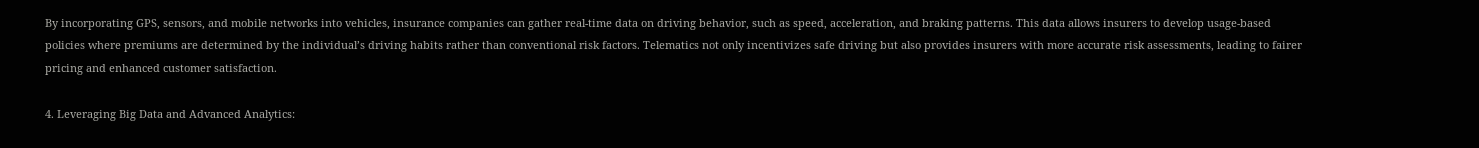By incorporating GPS, sensors, and mobile networks into vehicles, insurance companies can gather real-time data on driving behavior, such as speed, acceleration, and braking patterns. This data allows insurers to develop usage-based policies where premiums are determined by the individual’s driving habits rather than conventional risk factors. Telematics not only incentivizes safe driving but also provides insurers with more accurate risk assessments, leading to fairer pricing and enhanced customer satisfaction.

4. Leveraging Big Data and Advanced Analytics: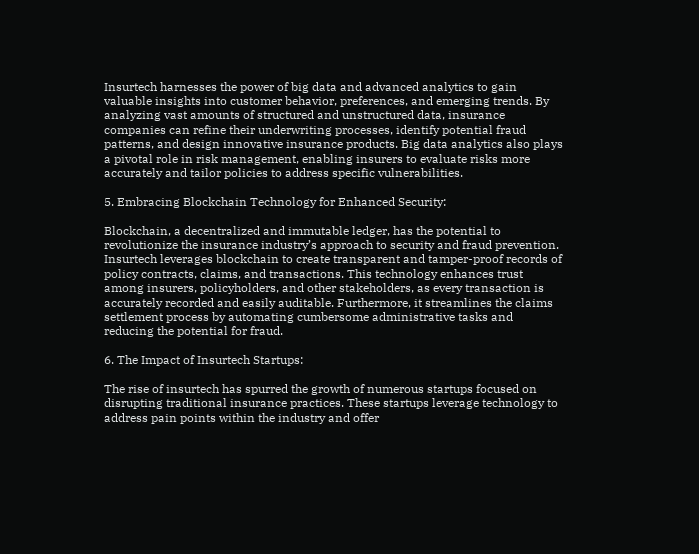Insurtech harnesses the power of big data and advanced analytics to gain valuable insights into customer behavior, preferences, and emerging trends. By analyzing vast amounts of structured and unstructured data, insurance companies can refine their underwriting processes, identify potential fraud patterns, and design innovative insurance products. Big data analytics also plays a pivotal role in risk management, enabling insurers to evaluate risks more accurately and tailor policies to address specific vulnerabilities.

5. Embracing Blockchain Technology for Enhanced Security:

Blockchain, a decentralized and immutable ledger, has the potential to revolutionize the insurance industry’s approach to security and fraud prevention. Insurtech leverages blockchain to create transparent and tamper-proof records of policy contracts, claims, and transactions. This technology enhances trust among insurers, policyholders, and other stakeholders, as every transaction is accurately recorded and easily auditable. Furthermore, it streamlines the claims settlement process by automating cumbersome administrative tasks and reducing the potential for fraud.

6. The Impact of Insurtech Startups:

The rise of insurtech has spurred the growth of numerous startups focused on disrupting traditional insurance practices. These startups leverage technology to address pain points within the industry and offer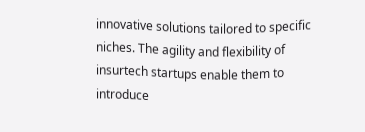innovative solutions tailored to specific niches. The agility and flexibility of insurtech startups enable them to introduce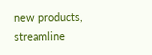new products, streamline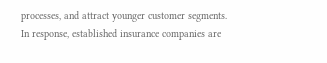processes, and attract younger customer segments. In response, established insurance companies are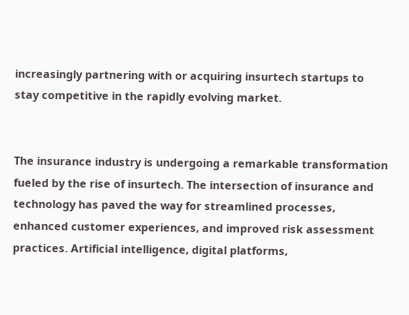increasingly partnering with or acquiring insurtech startups to stay competitive in the rapidly evolving market.


The insurance industry is undergoing a remarkable transformation fueled by the rise of insurtech. The intersection of insurance and technology has paved the way for streamlined processes, enhanced customer experiences, and improved risk assessment practices. Artificial intelligence, digital platforms,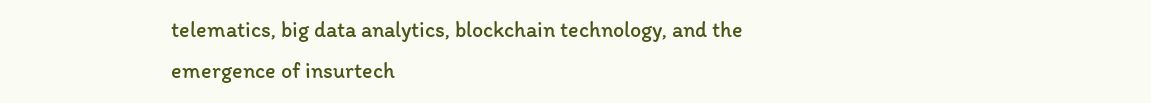telematics, big data analytics, blockchain technology, and the emergence of insurtech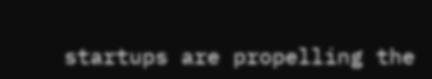startups are propelling the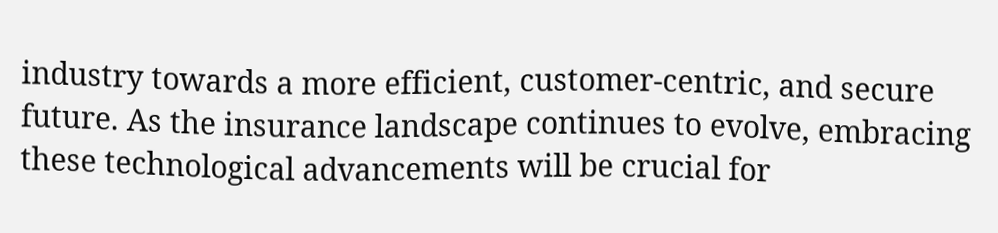industry towards a more efficient, customer-centric, and secure future. As the insurance landscape continues to evolve, embracing these technological advancements will be crucial for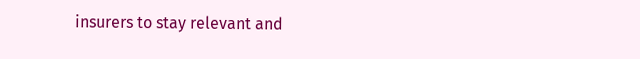insurers to stay relevant and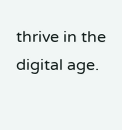thrive in the digital age.